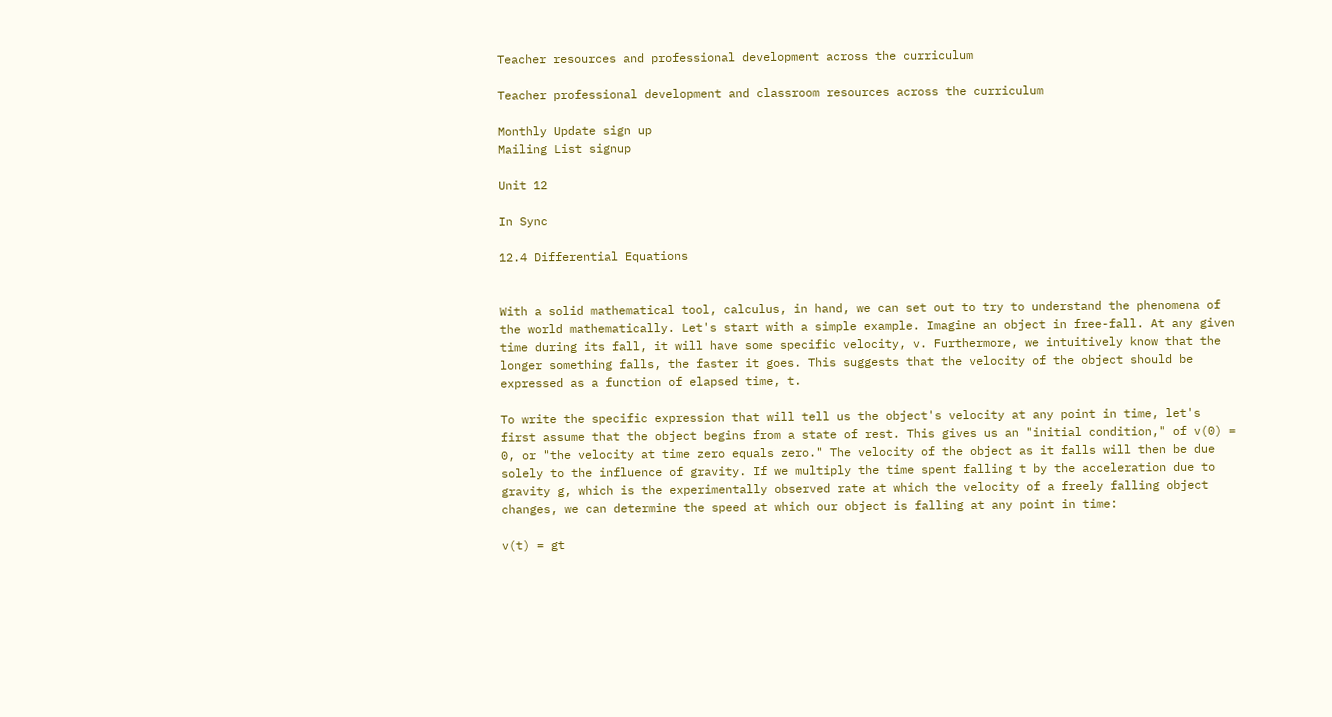Teacher resources and professional development across the curriculum

Teacher professional development and classroom resources across the curriculum

Monthly Update sign up
Mailing List signup

Unit 12

In Sync

12.4 Differential Equations


With a solid mathematical tool, calculus, in hand, we can set out to try to understand the phenomena of the world mathematically. Let's start with a simple example. Imagine an object in free-fall. At any given time during its fall, it will have some specific velocity, v. Furthermore, we intuitively know that the longer something falls, the faster it goes. This suggests that the velocity of the object should be expressed as a function of elapsed time, t.

To write the specific expression that will tell us the object's velocity at any point in time, let's first assume that the object begins from a state of rest. This gives us an "initial condition," of v(0) = 0, or "the velocity at time zero equals zero." The velocity of the object as it falls will then be due solely to the influence of gravity. If we multiply the time spent falling t by the acceleration due to gravity g, which is the experimentally observed rate at which the velocity of a freely falling object changes, we can determine the speed at which our object is falling at any point in time:

v(t) = gt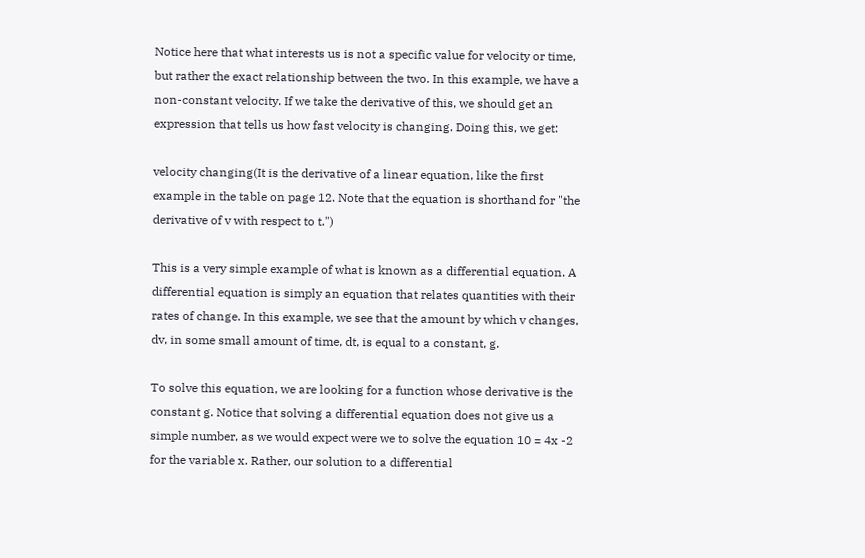Notice here that what interests us is not a specific value for velocity or time, but rather the exact relationship between the two. In this example, we have a non-constant velocity. If we take the derivative of this, we should get an expression that tells us how fast velocity is changing. Doing this, we get:

velocity changing(It is the derivative of a linear equation, like the first example in the table on page 12. Note that the equation is shorthand for "the derivative of v with respect to t.")

This is a very simple example of what is known as a differential equation. A differential equation is simply an equation that relates quantities with their rates of change. In this example, we see that the amount by which v changes, dv, in some small amount of time, dt, is equal to a constant, g.

To solve this equation, we are looking for a function whose derivative is the constant g. Notice that solving a differential equation does not give us a simple number, as we would expect were we to solve the equation 10 = 4x -2 for the variable x. Rather, our solution to a differential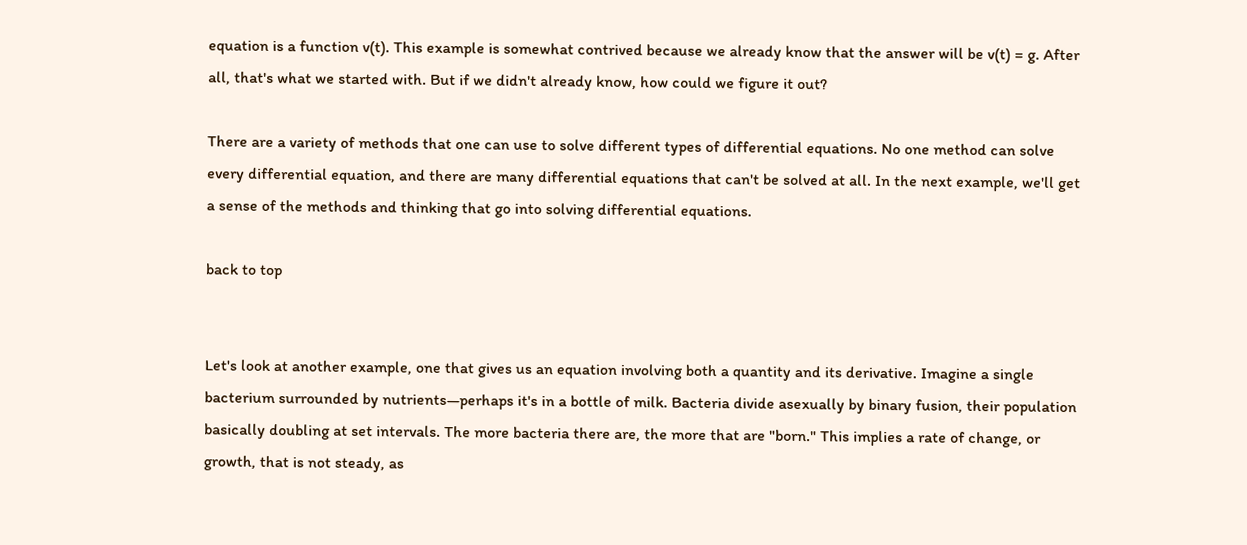equation is a function v(t). This example is somewhat contrived because we already know that the answer will be v(t) = g. After all, that's what we started with. But if we didn't already know, how could we figure it out?

There are a variety of methods that one can use to solve different types of differential equations. No one method can solve every differential equation, and there are many differential equations that can't be solved at all. In the next example, we'll get a sense of the methods and thinking that go into solving differential equations.

back to top


Let's look at another example, one that gives us an equation involving both a quantity and its derivative. Imagine a single bacterium surrounded by nutrients—perhaps it's in a bottle of milk. Bacteria divide asexually by binary fusion, their population basically doubling at set intervals. The more bacteria there are, the more that are "born." This implies a rate of change, or growth, that is not steady, as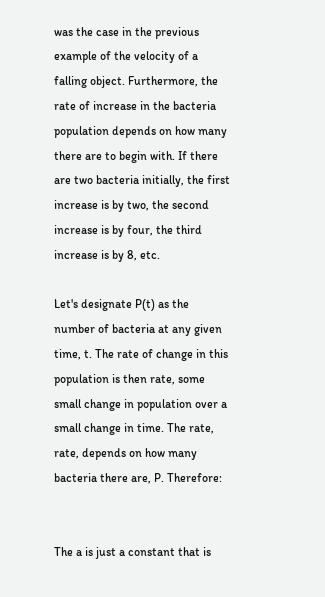was the case in the previous example of the velocity of a falling object. Furthermore, the rate of increase in the bacteria population depends on how many there are to begin with. If there are two bacteria initially, the first increase is by two, the second increase is by four, the third increase is by 8, etc.

Let's designate P(t) as the number of bacteria at any given time, t. The rate of change in this population is then rate, some small change in population over a small change in time. The rate, rate, depends on how many bacteria there are, P. Therefore:


The a is just a constant that is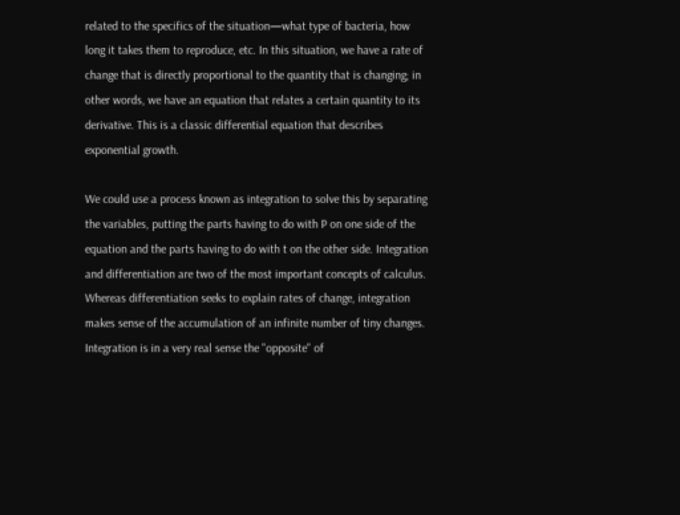related to the specifics of the situation—what type of bacteria, how long it takes them to reproduce, etc. In this situation, we have a rate of change that is directly proportional to the quantity that is changing; in other words, we have an equation that relates a certain quantity to its derivative. This is a classic differential equation that describes exponential growth.

We could use a process known as integration to solve this by separating the variables, putting the parts having to do with P on one side of the equation and the parts having to do with t on the other side. Integration and differentiation are two of the most important concepts of calculus. Whereas differentiation seeks to explain rates of change, integration makes sense of the accumulation of an infinite number of tiny changes. Integration is in a very real sense the "opposite" of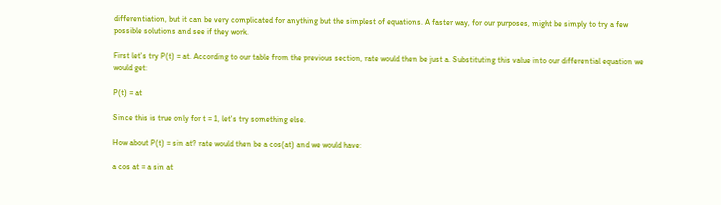differentiation, but it can be very complicated for anything but the simplest of equations. A faster way, for our purposes, might be simply to try a few possible solutions and see if they work.

First let's try P(t) = at. According to our table from the previous section, rate would then be just a. Substituting this value into our differential equation we would get:

P(t) = at

Since this is true only for t = 1, let's try something else.

How about P(t) = sin at? rate would then be a cos(at) and we would have:

a cos at = a sin at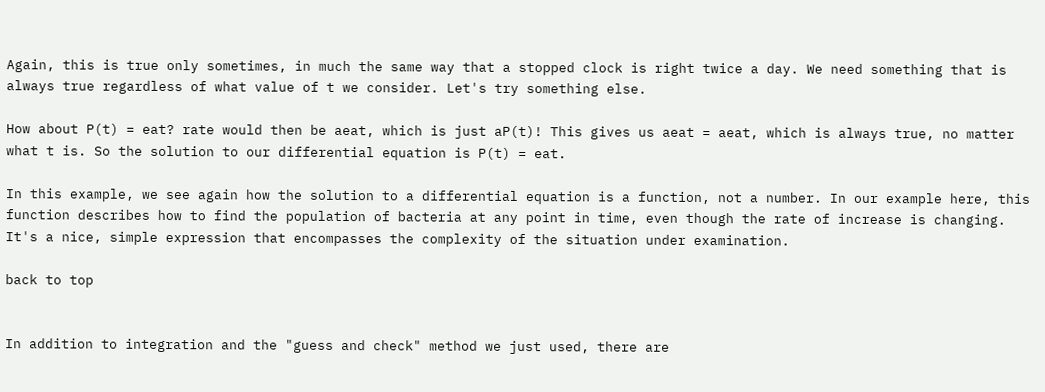Again, this is true only sometimes, in much the same way that a stopped clock is right twice a day. We need something that is always true regardless of what value of t we consider. Let's try something else.

How about P(t) = eat? rate would then be aeat, which is just aP(t)! This gives us aeat = aeat, which is always true, no matter what t is. So the solution to our differential equation is P(t) = eat.

In this example, we see again how the solution to a differential equation is a function, not a number. In our example here, this function describes how to find the population of bacteria at any point in time, even though the rate of increase is changing. It's a nice, simple expression that encompasses the complexity of the situation under examination.

back to top


In addition to integration and the "guess and check" method we just used, there are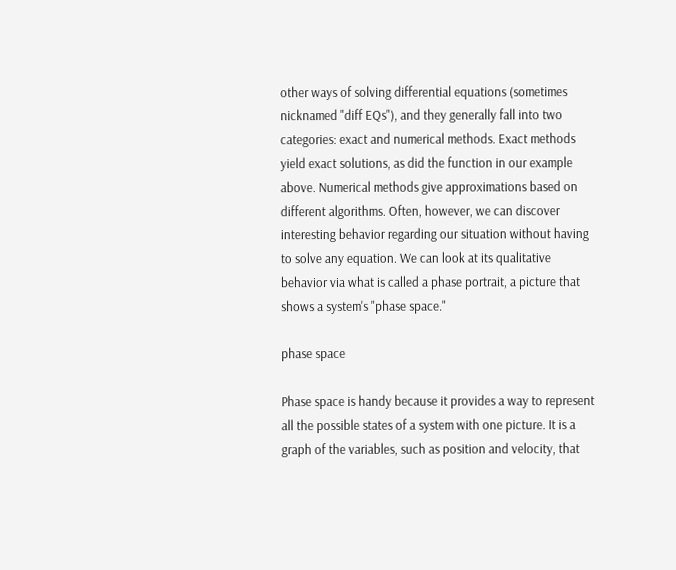other ways of solving differential equations (sometimes nicknamed "diff EQs"), and they generally fall into two categories: exact and numerical methods. Exact methods yield exact solutions, as did the function in our example above. Numerical methods give approximations based on different algorithms. Often, however, we can discover interesting behavior regarding our situation without having to solve any equation. We can look at its qualitative behavior via what is called a phase portrait, a picture that shows a system's "phase space."

phase space

Phase space is handy because it provides a way to represent all the possible states of a system with one picture. It is a graph of the variables, such as position and velocity, that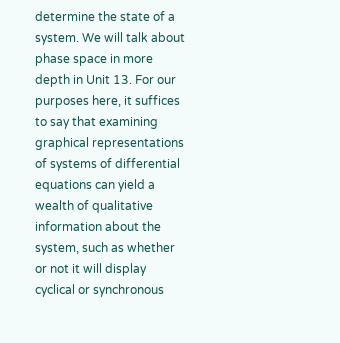determine the state of a system. We will talk about phase space in more depth in Unit 13. For our purposes here, it suffices to say that examining graphical representations of systems of differential equations can yield a wealth of qualitative information about the system, such as whether or not it will display cyclical or synchronous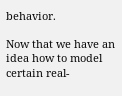behavior.

Now that we have an idea how to model certain real-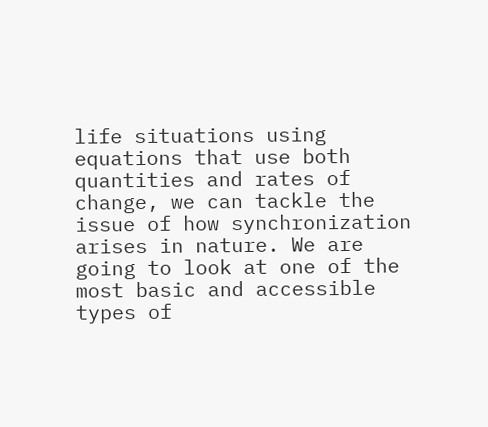life situations using equations that use both quantities and rates of change, we can tackle the issue of how synchronization arises in nature. We are going to look at one of the most basic and accessible types of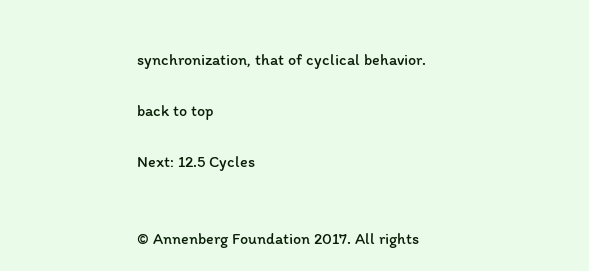synchronization, that of cyclical behavior.

back to top

Next: 12.5 Cycles


© Annenberg Foundation 2017. All rights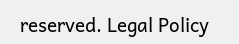reserved. Legal Policy